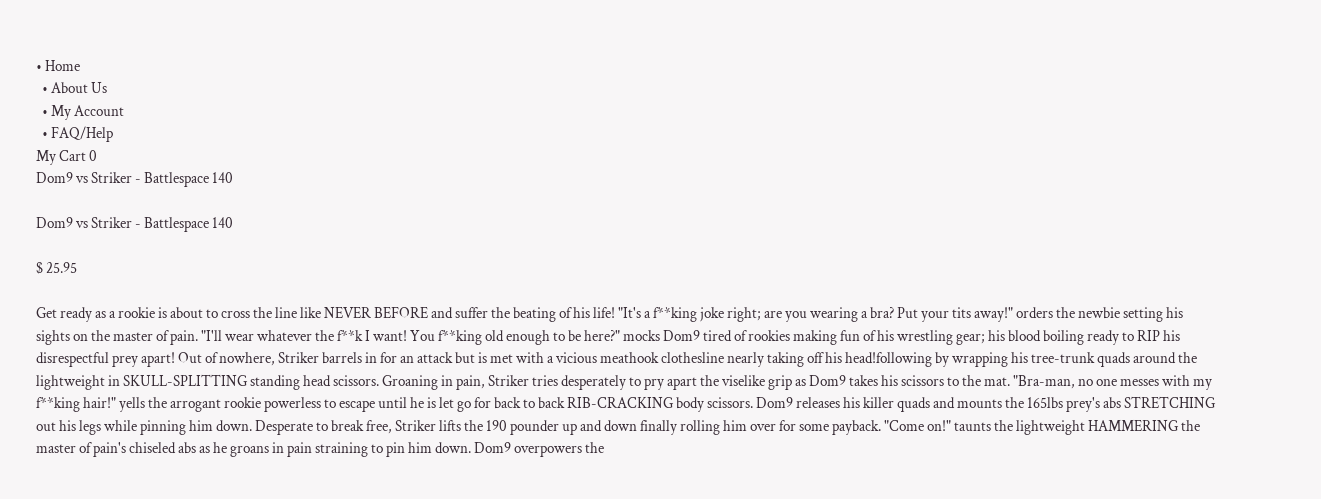• Home
  • About Us
  • My Account
  • FAQ/Help
My Cart 0
Dom9 vs Striker - Battlespace 140

Dom9 vs Striker - Battlespace 140

$ 25.95

Get ready as a rookie is about to cross the line like NEVER BEFORE and suffer the beating of his life! "It's a f**king joke right; are you wearing a bra? Put your tits away!" orders the newbie setting his sights on the master of pain. "I'll wear whatever the f**k I want! You f**king old enough to be here?" mocks Dom9 tired of rookies making fun of his wrestling gear; his blood boiling ready to RIP his disrespectful prey apart! Out of nowhere, Striker barrels in for an attack but is met with a vicious meathook clothesline nearly taking off his head!following by wrapping his tree-trunk quads around the lightweight in SKULL-SPLITTING standing head scissors. Groaning in pain, Striker tries desperately to pry apart the viselike grip as Dom9 takes his scissors to the mat. "Bra-man, no one messes with my f**king hair!" yells the arrogant rookie powerless to escape until he is let go for back to back RIB-CRACKING body scissors. Dom9 releases his killer quads and mounts the 165lbs prey's abs STRETCHING out his legs while pinning him down. Desperate to break free, Striker lifts the 190 pounder up and down finally rolling him over for some payback. "Come on!" taunts the lightweight HAMMERING the master of pain's chiseled abs as he groans in pain straining to pin him down. Dom9 overpowers the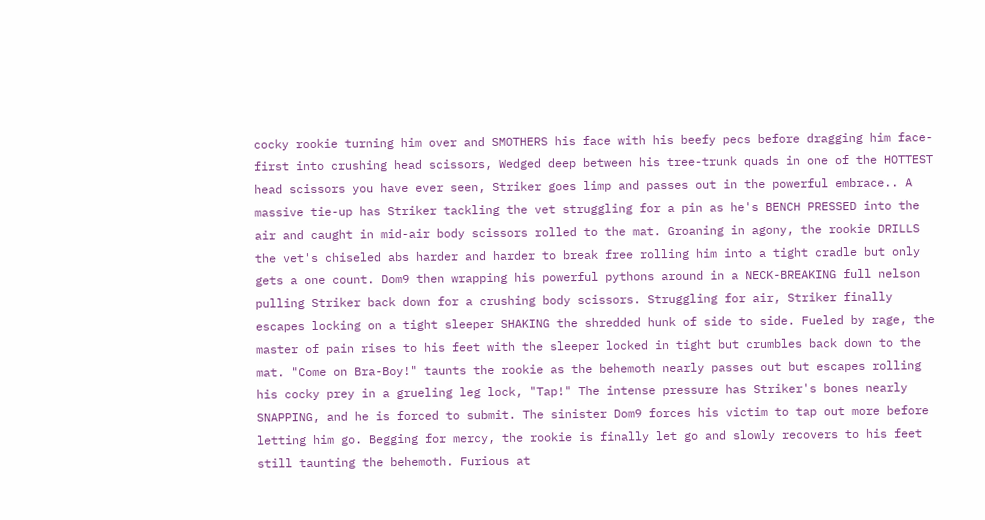cocky rookie turning him over and SMOTHERS his face with his beefy pecs before dragging him face-first into crushing head scissors, Wedged deep between his tree-trunk quads in one of the HOTTEST head scissors you have ever seen, Striker goes limp and passes out in the powerful embrace.. A massive tie-up has Striker tackling the vet struggling for a pin as he's BENCH PRESSED into the air and caught in mid-air body scissors rolled to the mat. Groaning in agony, the rookie DRILLS the vet's chiseled abs harder and harder to break free rolling him into a tight cradle but only gets a one count. Dom9 then wrapping his powerful pythons around in a NECK-BREAKING full nelson pulling Striker back down for a crushing body scissors. Struggling for air, Striker finally escapes locking on a tight sleeper SHAKING the shredded hunk of side to side. Fueled by rage, the master of pain rises to his feet with the sleeper locked in tight but crumbles back down to the mat. "Come on Bra-Boy!" taunts the rookie as the behemoth nearly passes out but escapes rolling his cocky prey in a grueling leg lock, "Tap!" The intense pressure has Striker's bones nearly SNAPPING, and he is forced to submit. The sinister Dom9 forces his victim to tap out more before letting him go. Begging for mercy, the rookie is finally let go and slowly recovers to his feet still taunting the behemoth. Furious at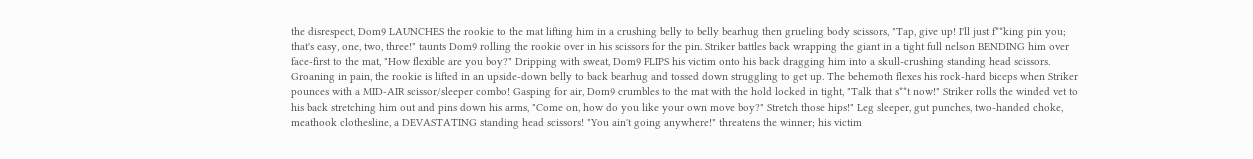the disrespect, Dom9 LAUNCHES the rookie to the mat lifting him in a crushing belly to belly bearhug then grueling body scissors, "Tap, give up! I'll just f**king pin you; that's easy, one, two, three!" taunts Dom9 rolling the rookie over in his scissors for the pin. Striker battles back wrapping the giant in a tight full nelson BENDING him over face-first to the mat, "How flexible are you boy?" Dripping with sweat, Dom9 FLIPS his victim onto his back dragging him into a skull-crushing standing head scissors. Groaning in pain, the rookie is lifted in an upside-down belly to back bearhug and tossed down struggling to get up. The behemoth flexes his rock-hard biceps when Striker pounces with a MID-AIR scissor/sleeper combo! Gasping for air, Dom9 crumbles to the mat with the hold locked in tight, "Talk that s**t now!" Striker rolls the winded vet to his back stretching him out and pins down his arms, "Come on, how do you like your own move boy?" Stretch those hips!" Leg sleeper, gut punches, two-handed choke, meathook clothesline, a DEVASTATING standing head scissors! "You ain't going anywhere!" threatens the winner; his victim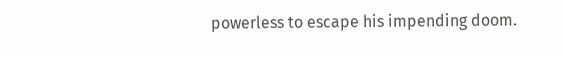powerless to escape his impending doom.